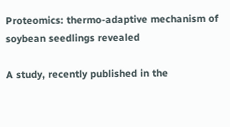Proteomics: thermo-adaptive mechanism of soybean seedlings revealed

A study, recently published in the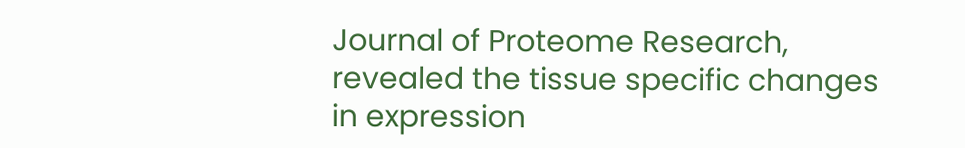Journal of Proteome Research, revealed the tissue specific changes in expression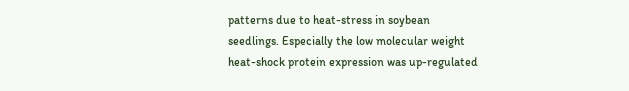patterns due to heat-stress in soybean seedlings. Especially the low molecular weight heat-shock protein expression was up-regulated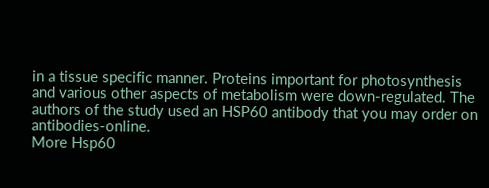in a tissue specific manner. Proteins important for photosynthesis and various other aspects of metabolism were down-regulated. The authors of the study used an HSP60 antibody that you may order on antibodies-online.
More Hsp60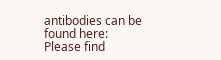antibodies can be found here:
Please find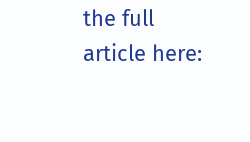the full article here: